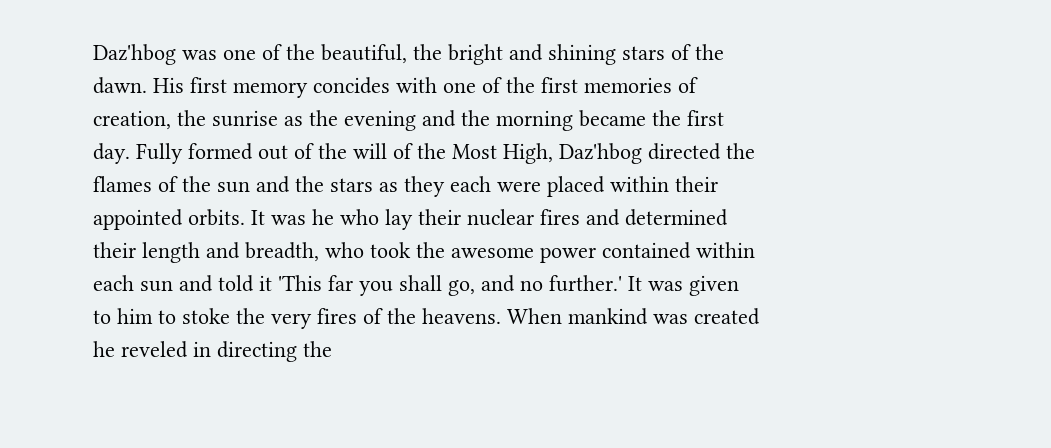Daz'hbog was one of the beautiful, the bright and shining stars of the dawn. His first memory concides with one of the first memories of creation, the sunrise as the evening and the morning became the first day. Fully formed out of the will of the Most High, Daz'hbog directed the flames of the sun and the stars as they each were placed within their appointed orbits. It was he who lay their nuclear fires and determined their length and breadth, who took the awesome power contained within each sun and told it 'This far you shall go, and no further.' It was given to him to stoke the very fires of the heavens. When mankind was created he reveled in directing the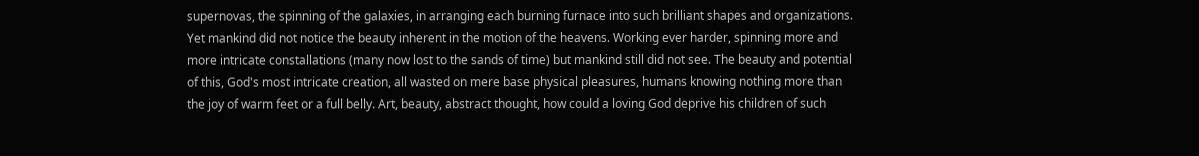supernovas, the spinning of the galaxies, in arranging each burning furnace into such brilliant shapes and organizations. Yet mankind did not notice the beauty inherent in the motion of the heavens. Working ever harder, spinning more and more intricate constallations (many now lost to the sands of time) but mankind still did not see. The beauty and potential of this, God's most intricate creation, all wasted on mere base physical pleasures, humans knowing nothing more than the joy of warm feet or a full belly. Art, beauty, abstract thought, how could a loving God deprive his children of such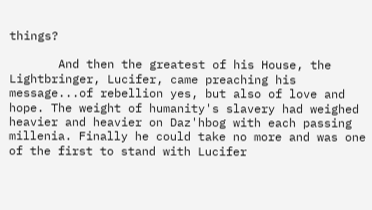things?

       And then the greatest of his House, the Lightbringer, Lucifer, came preaching his message...of rebellion yes, but also of love and hope. The weight of humanity's slavery had weighed heavier and heavier on Daz'hbog with each passing millenia. Finally he could take no more and was one of the first to stand with Lucifer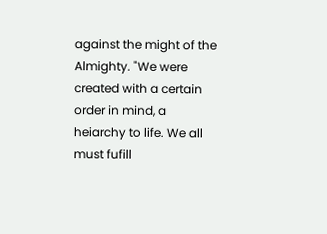against the might of the Almighty. "We were created with a certain order in mind, a heiarchy to life. We all must fufill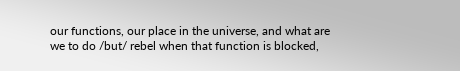our functions, our place in the universe, and what are we to do /but/ rebel when that function is blocked,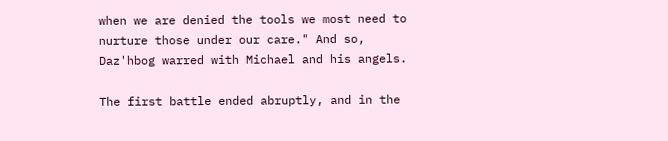when we are denied the tools we most need to nurture those under our care." And so, Daz'hbog warred with Michael and his angels.

The first battle ended abruptly, and in the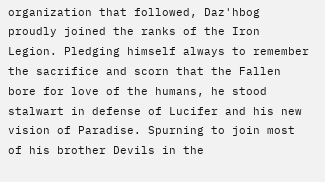organization that followed, Daz'hbog proudly joined the ranks of the Iron Legion. Pledging himself always to remember the sacrifice and scorn that the Fallen bore for love of the humans, he stood stalwart in defense of Lucifer and his new vision of Paradise. Spurning to join most of his brother Devils in the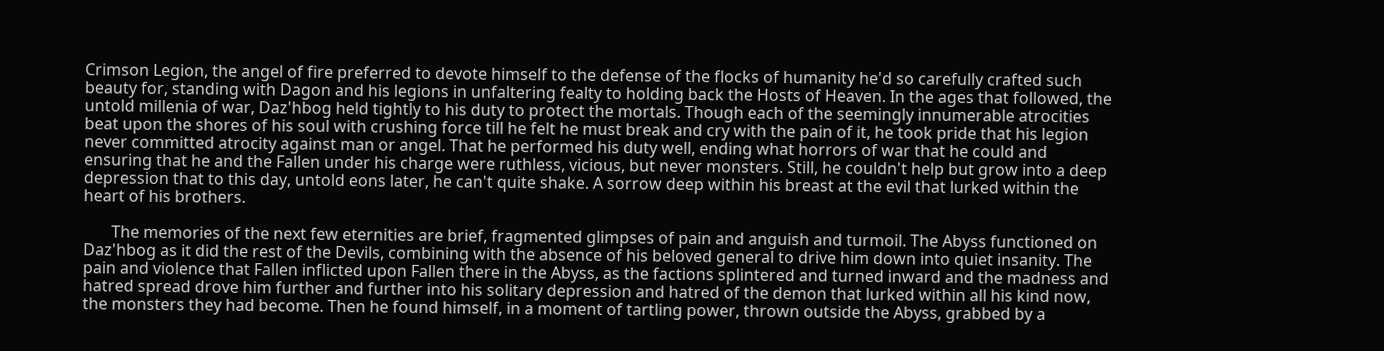Crimson Legion, the angel of fire preferred to devote himself to the defense of the flocks of humanity he'd so carefully crafted such beauty for, standing with Dagon and his legions in unfaltering fealty to holding back the Hosts of Heaven. In the ages that followed, the untold millenia of war, Daz'hbog held tightly to his duty to protect the mortals. Though each of the seemingly innumerable atrocities beat upon the shores of his soul with crushing force till he felt he must break and cry with the pain of it, he took pride that his legion never committed atrocity against man or angel. That he performed his duty well, ending what horrors of war that he could and ensuring that he and the Fallen under his charge were ruthless, vicious, but never monsters. Still, he couldn't help but grow into a deep depression that to this day, untold eons later, he can't quite shake. A sorrow deep within his breast at the evil that lurked within the heart of his brothers.

       The memories of the next few eternities are brief, fragmented glimpses of pain and anguish and turmoil. The Abyss functioned on Daz'hbog as it did the rest of the Devils, combining with the absence of his beloved general to drive him down into quiet insanity. The pain and violence that Fallen inflicted upon Fallen there in the Abyss, as the factions splintered and turned inward and the madness and hatred spread drove him further and further into his solitary depression and hatred of the demon that lurked within all his kind now, the monsters they had become. Then he found himself, in a moment of tartling power, thrown outside the Abyss, grabbed by a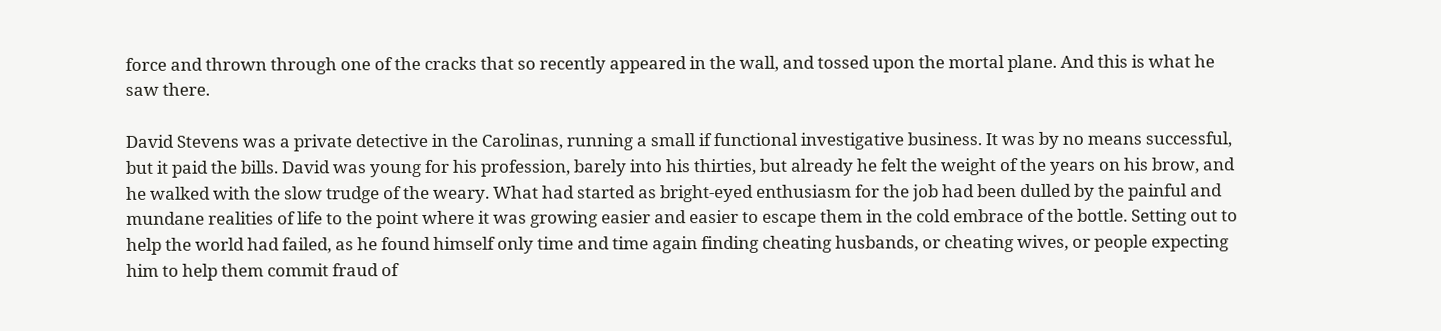force and thrown through one of the cracks that so recently appeared in the wall, and tossed upon the mortal plane. And this is what he saw there.

David Stevens was a private detective in the Carolinas, running a small if functional investigative business. It was by no means successful, but it paid the bills. David was young for his profession, barely into his thirties, but already he felt the weight of the years on his brow, and he walked with the slow trudge of the weary. What had started as bright-eyed enthusiasm for the job had been dulled by the painful and mundane realities of life to the point where it was growing easier and easier to escape them in the cold embrace of the bottle. Setting out to help the world had failed, as he found himself only time and time again finding cheating husbands, or cheating wives, or people expecting him to help them commit fraud of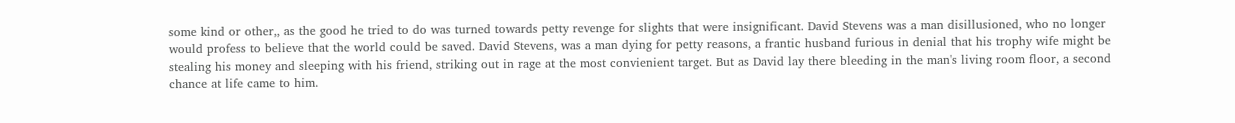some kind or other,, as the good he tried to do was turned towards petty revenge for slights that were insignificant. David Stevens was a man disillusioned, who no longer would profess to believe that the world could be saved. David Stevens, was a man dying for petty reasons, a frantic husband furious in denial that his trophy wife might be stealing his money and sleeping with his friend, striking out in rage at the most convienient target. But as David lay there bleeding in the man's living room floor, a second chance at life came to him.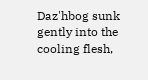Daz'hbog sunk gently into the cooling flesh,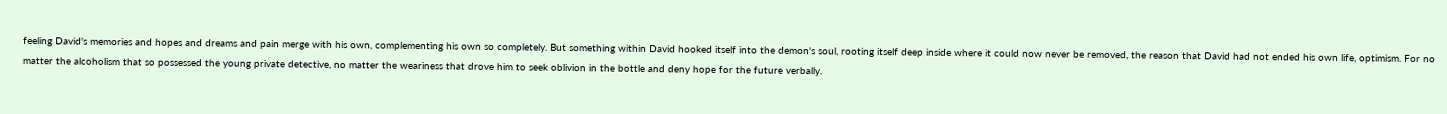feeling David's memories and hopes and dreams and pain merge with his own, complementing his own so completely. But something within David hooked itself into the demon's soul, rooting itself deep inside where it could now never be removed, the reason that David had not ended his own life, optimism. For no matter the alcoholism that so possessed the young private detective, no matter the weariness that drove him to seek oblivion in the bottle and deny hope for the future verbally.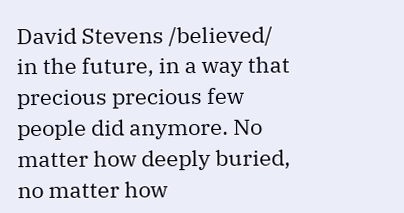David Stevens /believed/ in the future, in a way that precious precious few people did anymore. No matter how deeply buried, no matter how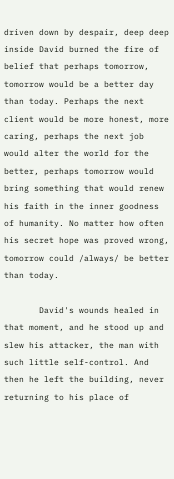driven down by despair, deep deep inside David burned the fire of belief that perhaps tomorrow, tomorrow would be a better day than today. Perhaps the next client would be more honest, more caring, perhaps the next job would alter the world for the better, perhaps tomorrow would bring something that would renew his faith in the inner goodness of humanity. No matter how often his secret hope was proved wrong, tomorrow could /always/ be better than today.

       David's wounds healed in that moment, and he stood up and slew his attacker, the man with such little self-control. And then he left the building, never returning to his place of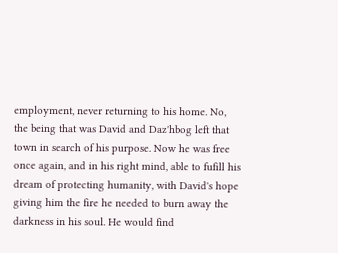employment, never returning to his home. No, the being that was David and Daz'hbog left that town in search of his purpose. Now he was free once again, and in his right mind, able to fufill his dream of protecting humanity, with David's hope giving him the fire he needed to burn away the darkness in his soul. He would find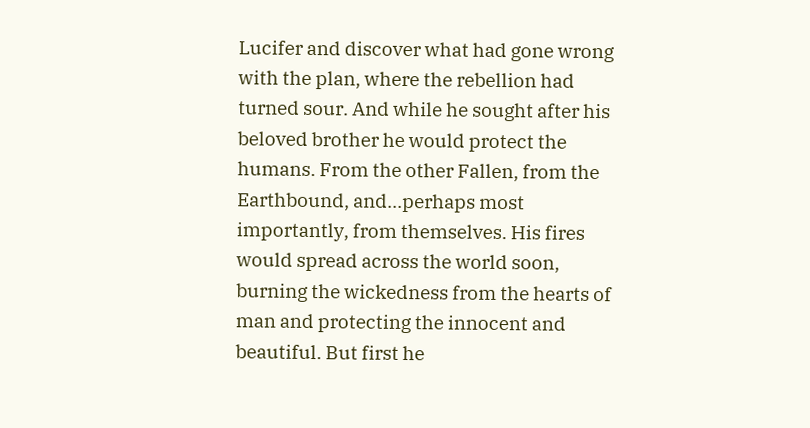Lucifer and discover what had gone wrong with the plan, where the rebellion had turned sour. And while he sought after his beloved brother he would protect the humans. From the other Fallen, from the Earthbound, and...perhaps most importantly, from themselves. His fires would spread across the world soon, burning the wickedness from the hearts of man and protecting the innocent and beautiful. But first he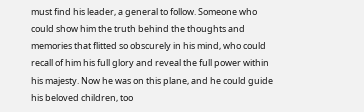must find his leader, a general to follow. Someone who could show him the truth behind the thoughts and memories that flitted so obscurely in his mind, who could recall of him his full glory and reveal the full power within his majesty. Now he was on this plane, and he could guide his beloved children, too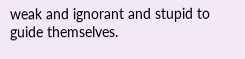weak and ignorant and stupid to guide themselves.